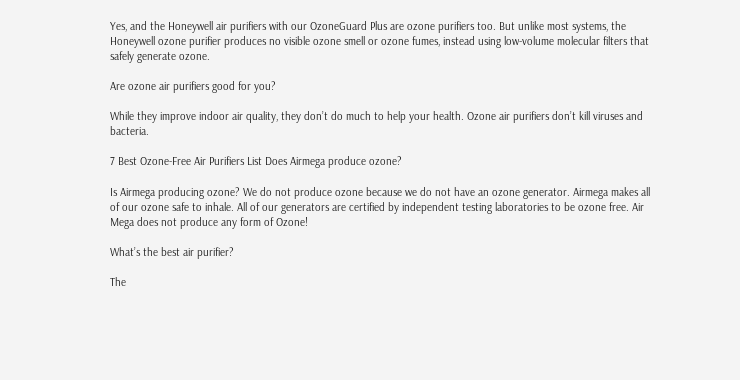Yes, and the Honeywell air purifiers with our OzoneGuard Plus are ozone purifiers too. But unlike most systems, the Honeywell ozone purifier produces no visible ozone smell or ozone fumes, instead using low-volume molecular filters that safely generate ozone.

Are ozone air purifiers good for you?

While they improve indoor air quality, they don’t do much to help your health. Ozone air purifiers don’t kill viruses and bacteria.

7 Best Ozone-Free Air Purifiers List Does Airmega produce ozone?

Is Airmega producing ozone? We do not produce ozone because we do not have an ozone generator. Airmega makes all of our ozone safe to inhale. All of our generators are certified by independent testing laboratories to be ozone free. Air Mega does not produce any form of Ozone!

What’s the best air purifier?

The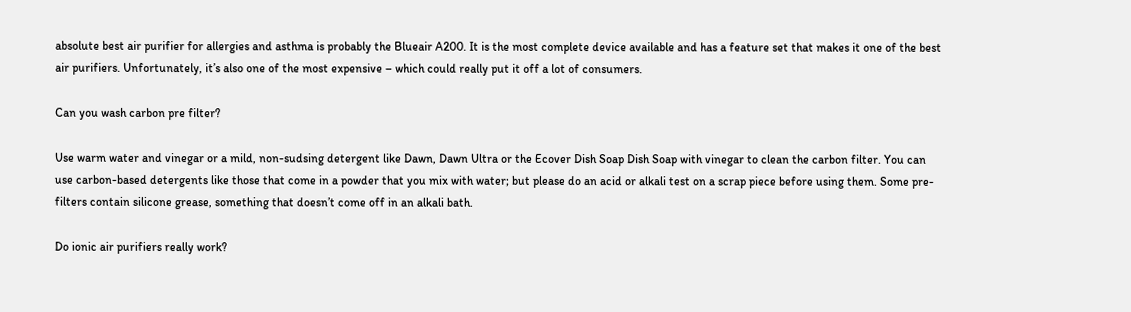absolute best air purifier for allergies and asthma is probably the Blueair A200. It is the most complete device available and has a feature set that makes it one of the best air purifiers. Unfortunately, it’s also one of the most expensive – which could really put it off a lot of consumers.

Can you wash carbon pre filter?

Use warm water and vinegar or a mild, non-sudsing detergent like Dawn, Dawn Ultra or the Ecover Dish Soap Dish Soap with vinegar to clean the carbon filter. You can use carbon-based detergents like those that come in a powder that you mix with water; but please do an acid or alkali test on a scrap piece before using them. Some pre-filters contain silicone grease, something that doesn’t come off in an alkali bath.

Do ionic air purifiers really work?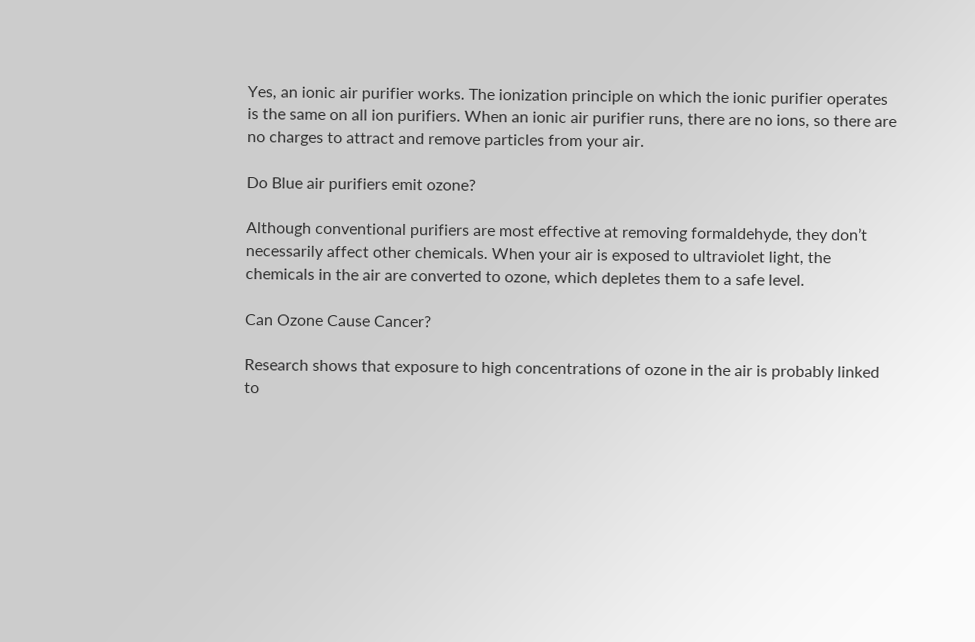Yes, an ionic air purifier works. The ionization principle on which the ionic purifier operates is the same on all ion purifiers. When an ionic air purifier runs, there are no ions, so there are no charges to attract and remove particles from your air.

Do Blue air purifiers emit ozone?

Although conventional purifiers are most effective at removing formaldehyde, they don’t necessarily affect other chemicals. When your air is exposed to ultraviolet light, the chemicals in the air are converted to ozone, which depletes them to a safe level.

Can Ozone Cause Cancer?

Research shows that exposure to high concentrations of ozone in the air is probably linked to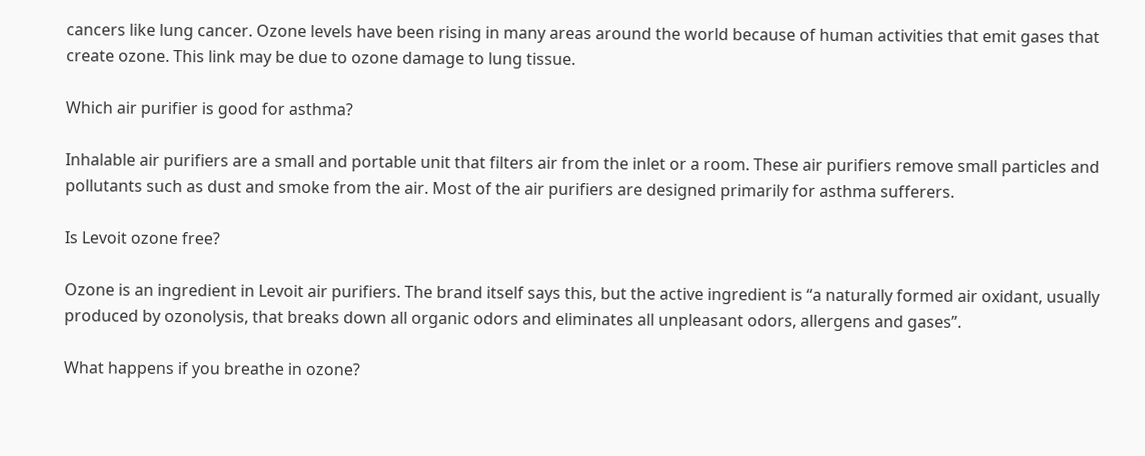cancers like lung cancer. Ozone levels have been rising in many areas around the world because of human activities that emit gases that create ozone. This link may be due to ozone damage to lung tissue.

Which air purifier is good for asthma?

Inhalable air purifiers are a small and portable unit that filters air from the inlet or a room. These air purifiers remove small particles and pollutants such as dust and smoke from the air. Most of the air purifiers are designed primarily for asthma sufferers.

Is Levoit ozone free?

Ozone is an ingredient in Levoit air purifiers. The brand itself says this, but the active ingredient is “a naturally formed air oxidant, usually produced by ozonolysis, that breaks down all organic odors and eliminates all unpleasant odors, allergens and gases”.

What happens if you breathe in ozone?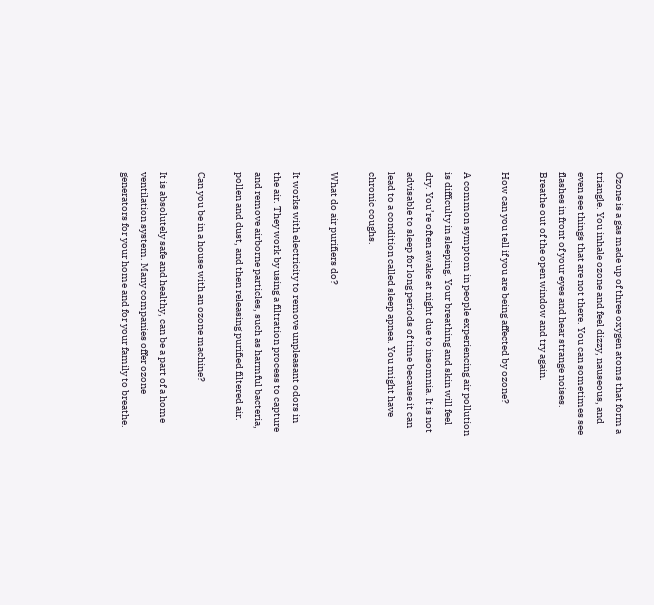Ozone is a gas made up of three oxygen atoms that form a triangle. You inhale ozone and feel dizzy, nauseous, and even see things that are not there. You can sometimes see flashes in front of your eyes and hear strange noises. Breathe out of the open window and try again.

How can you tell if you are being affected by ozone?

A common symptom in people experiencing air pollution is difficulty in sleeping. Your breathing and skin will feel dry. You’re often awake at night due to insomnia. It is not advisable to sleep for long periods of time because it can lead to a condition called sleep apnea. You might have chronic coughs.

What do air purifiers do?

It works with electricity to remove unpleasant odors in the air. They work by using a filtration process to capture and remove airborne particles, such as harmful bacteria, pollen and dust, and then releasing purified filtered air.

Can you be in a house with an ozone machine?

It is absolutely safe and healthy, can be a part of a home ventilation system. Many companies offer ozone generators for your home and for your family to breathe.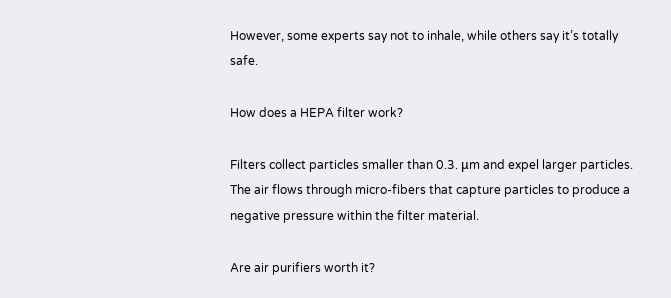However, some experts say not to inhale, while others say it’s totally safe.

How does a HEPA filter work?

Filters collect particles smaller than 0.3. μm and expel larger particles. The air flows through micro-fibers that capture particles to produce a negative pressure within the filter material.

Are air purifiers worth it?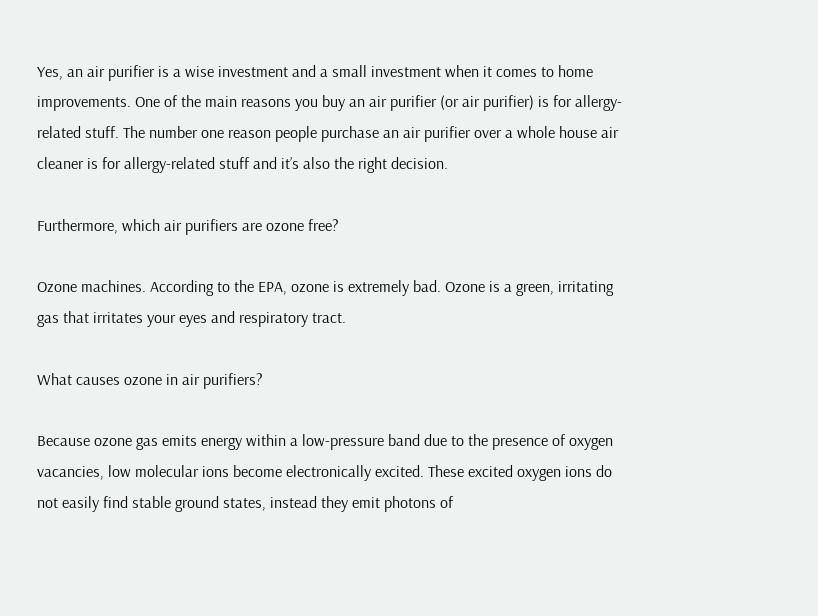Yes, an air purifier is a wise investment and a small investment when it comes to home improvements. One of the main reasons you buy an air purifier (or air purifier) is for allergy-related stuff. The number one reason people purchase an air purifier over a whole house air cleaner is for allergy-related stuff and it’s also the right decision.

Furthermore, which air purifiers are ozone free?

Ozone machines. According to the EPA, ozone is extremely bad. Ozone is a green, irritating gas that irritates your eyes and respiratory tract.

What causes ozone in air purifiers?

Because ozone gas emits energy within a low-pressure band due to the presence of oxygen vacancies, low molecular ions become electronically excited. These excited oxygen ions do not easily find stable ground states, instead they emit photons of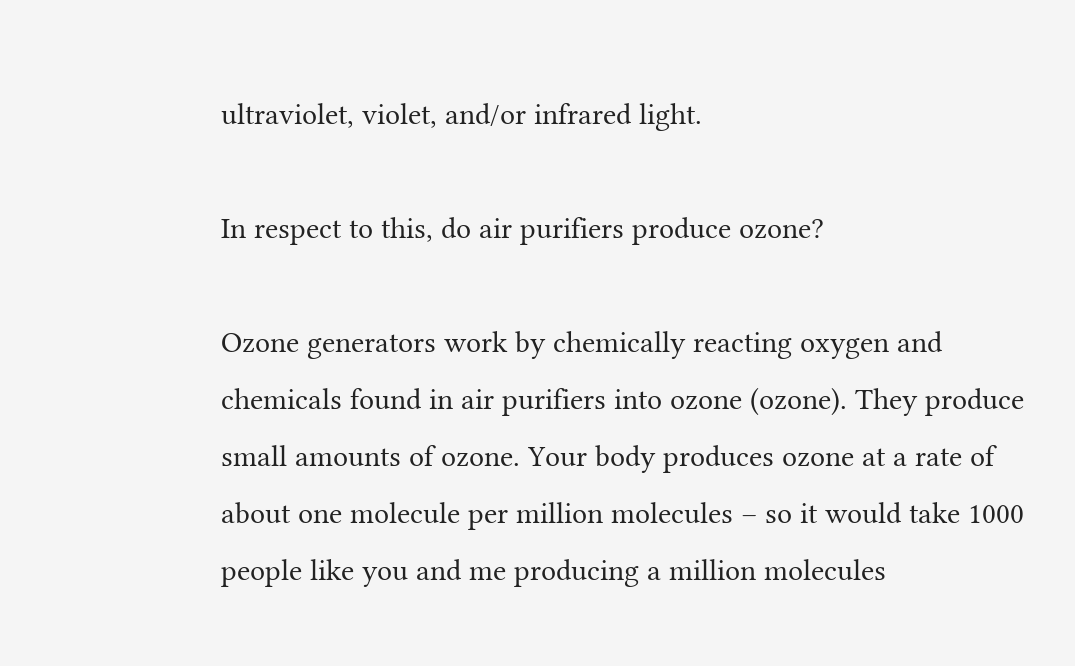ultraviolet, violet, and/or infrared light.

In respect to this, do air purifiers produce ozone?

Ozone generators work by chemically reacting oxygen and chemicals found in air purifiers into ozone (ozone). They produce small amounts of ozone. Your body produces ozone at a rate of about one molecule per million molecules – so it would take 1000 people like you and me producing a million molecules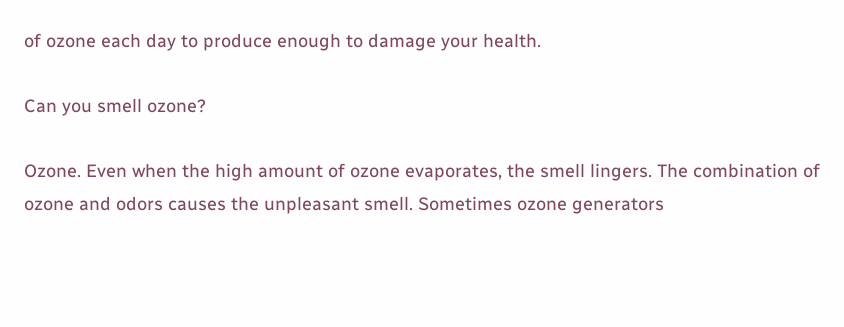of ozone each day to produce enough to damage your health.

Can you smell ozone?

Ozone. Even when the high amount of ozone evaporates, the smell lingers. The combination of ozone and odors causes the unpleasant smell. Sometimes ozone generators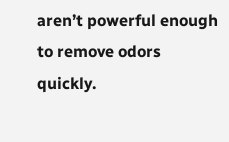aren’t powerful enough to remove odors quickly.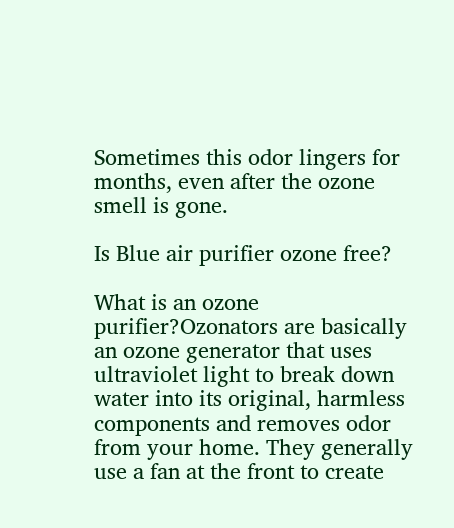Sometimes this odor lingers for months, even after the ozone smell is gone.

Is Blue air purifier ozone free?

What is an ozone purifier?Ozonators are basically an ozone generator that uses ultraviolet light to break down water into its original, harmless components and removes odor from your home. They generally use a fan at the front to create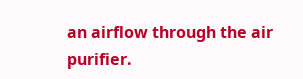an airflow through the air purifier.